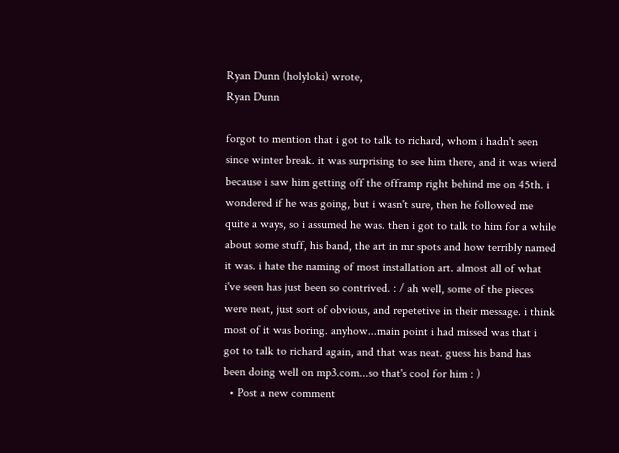Ryan Dunn (holyloki) wrote,
Ryan Dunn

forgot to mention that i got to talk to richard, whom i hadn't seen since winter break. it was surprising to see him there, and it was wierd because i saw him getting off the offramp right behind me on 45th. i wondered if he was going, but i wasn't sure, then he followed me quite a ways, so i assumed he was. then i got to talk to him for a while about some stuff, his band, the art in mr spots and how terribly named it was. i hate the naming of most installation art. almost all of what i've seen has just been so contrived. : / ah well, some of the pieces were neat, just sort of obvious, and repetetive in their message. i think most of it was boring. anyhow...main point i had missed was that i got to talk to richard again, and that was neat. guess his band has been doing well on mp3.com...so that's cool for him : )
  • Post a new comment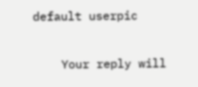default userpic

    Your reply will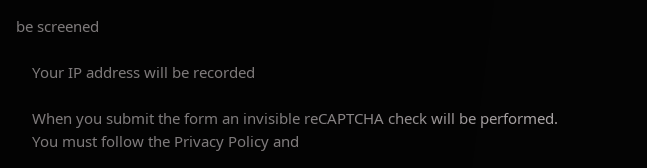be screened

    Your IP address will be recorded

    When you submit the form an invisible reCAPTCHA check will be performed.
    You must follow the Privacy Policy and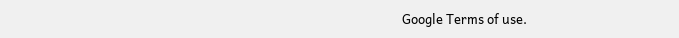Google Terms of use.